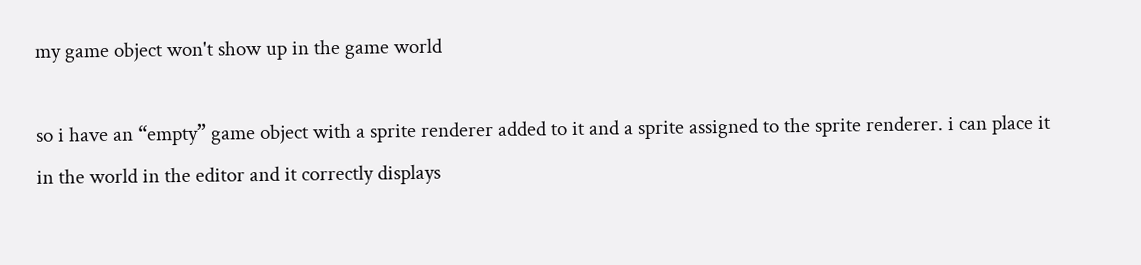my game object won't show up in the game world

so i have an “empty” game object with a sprite renderer added to it and a sprite assigned to the sprite renderer. i can place it in the world in the editor and it correctly displays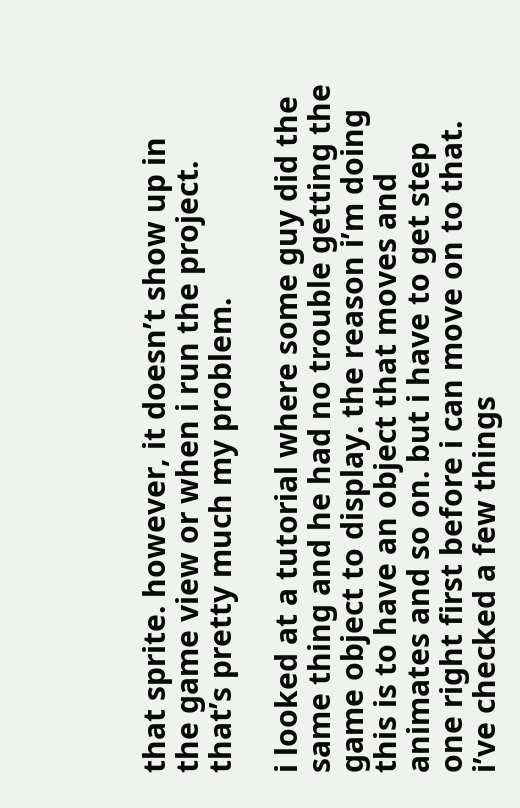that sprite. however, it doesn’t show up in the game view or when i run the project. that’s pretty much my problem.

i looked at a tutorial where some guy did the same thing and he had no trouble getting the game object to display. the reason i’m doing this is to have an object that moves and animates and so on. but i have to get step one right first before i can move on to that. i’ve checked a few things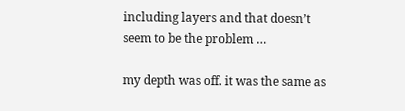including layers and that doesn’t seem to be the problem …

my depth was off. it was the same as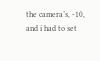the camera’s, -10, and i had to set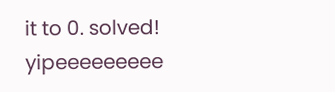it to 0. solved! yipeeeeeeeee